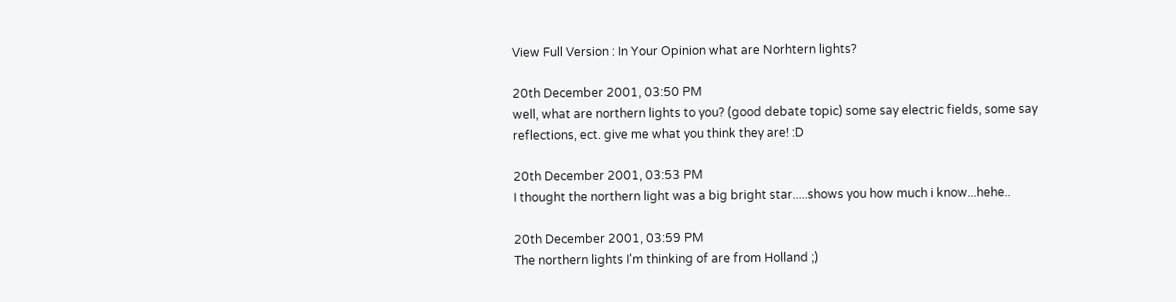View Full Version : In Your Opinion what are Norhtern lights?

20th December 2001, 03:50 PM
well, what are northern lights to you? (good debate topic) some say electric fields, some say reflections, ect. give me what you think they are! :D

20th December 2001, 03:53 PM
I thought the northern light was a big bright star.....shows you how much i know...hehe..

20th December 2001, 03:59 PM
The northern lights I'm thinking of are from Holland ;)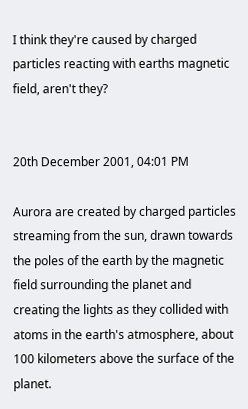I think they're caused by charged particles reacting with earths magnetic field, aren't they?


20th December 2001, 04:01 PM

Aurora are created by charged particles streaming from the sun, drawn towards the poles of the earth by the magnetic field surrounding the planet and creating the lights as they collided with atoms in the earth's atmosphere, about 100 kilometers above the surface of the planet.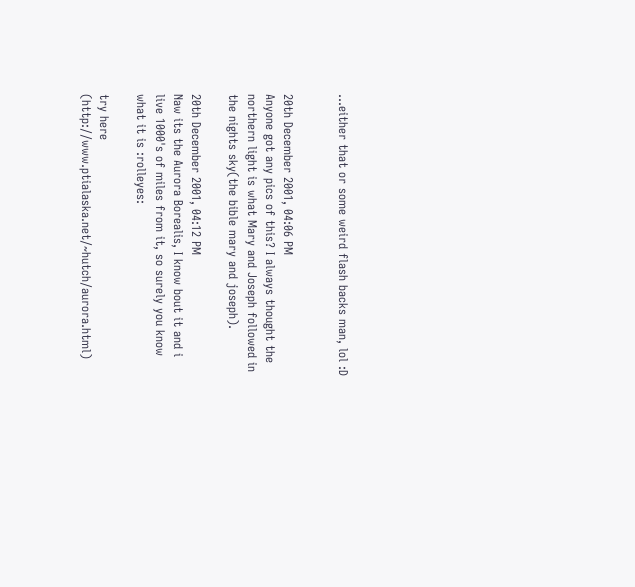...either that or some weird flash backs man, lol :D


20th December 2001, 04:06 PM
Anyone got any pics of this? I always thought the northern light is what Mary and Joseph followed in the nights sky(the bible mary and joseph).

20th December 2001, 04:12 PM
Naw its the Aurora Borealis, I know bout it and i live 1000's of miles from it, so surely you know what it is :rolleyes:

try here (http://www.ptialaska.net/~hutch/aurora.html)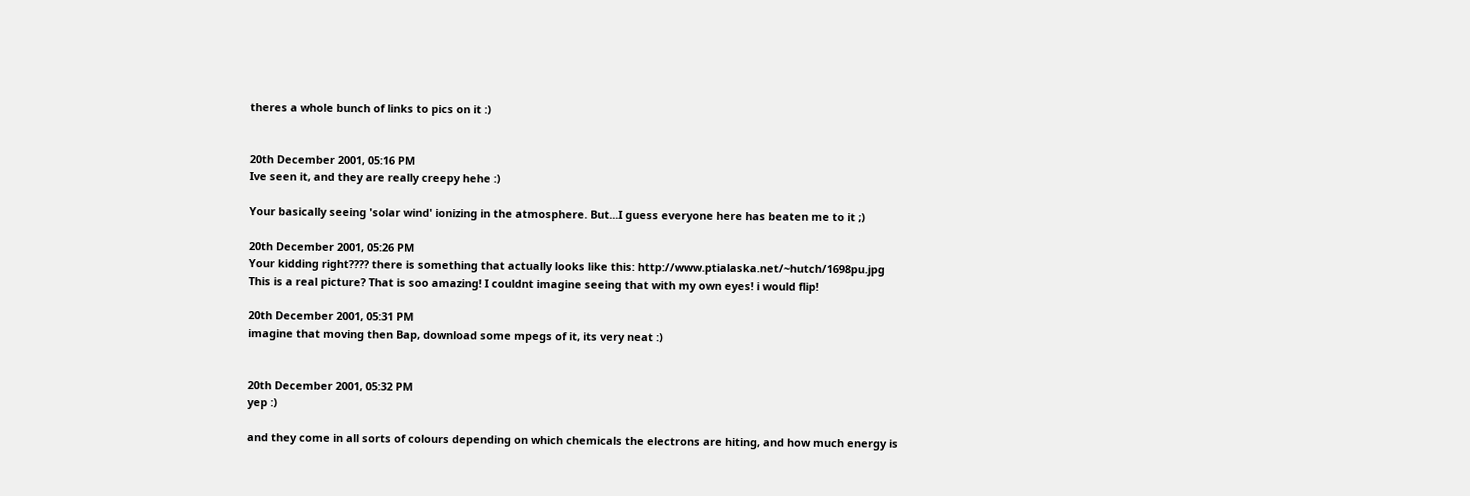theres a whole bunch of links to pics on it :)


20th December 2001, 05:16 PM
Ive seen it, and they are really creepy hehe :)

Your basically seeing 'solar wind' ionizing in the atmosphere. But...I guess everyone here has beaten me to it ;)

20th December 2001, 05:26 PM
Your kidding right???? there is something that actually looks like this: http://www.ptialaska.net/~hutch/1698pu.jpg
This is a real picture? That is soo amazing! I couldnt imagine seeing that with my own eyes! i would flip!

20th December 2001, 05:31 PM
imagine that moving then Bap, download some mpegs of it, its very neat :)


20th December 2001, 05:32 PM
yep :)

and they come in all sorts of colours depending on which chemicals the electrons are hiting, and how much energy is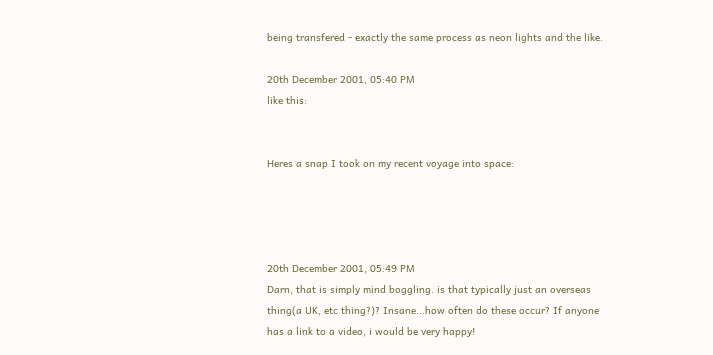being transfered - exactly the same process as neon lights and the like.

20th December 2001, 05:40 PM
like this:


Heres a snap I took on my recent voyage into space:




20th December 2001, 05:49 PM
Darn, that is simply mind boggling. is that typically just an overseas thing(a UK, etc thing?)? Insane...how often do these occur? If anyone has a link to a video, i would be very happy!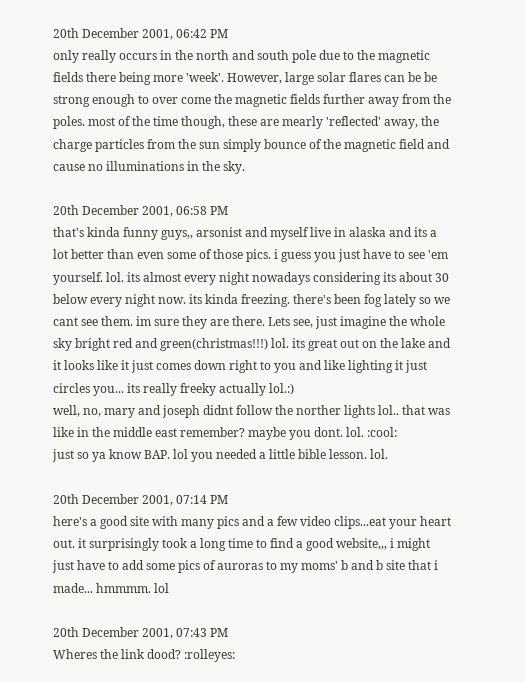20th December 2001, 06:42 PM
only really occurs in the north and south pole due to the magnetic fields there being more 'week'. However, large solar flares can be be strong enough to over come the magnetic fields further away from the poles. most of the time though, these are mearly 'reflected' away, the charge particles from the sun simply bounce of the magnetic field and cause no illuminations in the sky.

20th December 2001, 06:58 PM
that's kinda funny guys,, arsonist and myself live in alaska and its a lot better than even some of those pics. i guess you just have to see 'em yourself. lol. its almost every night nowadays considering its about 30 below every night now. its kinda freezing. there's been fog lately so we cant see them. im sure they are there. Lets see, just imagine the whole sky bright red and green(christmas!!!) lol. its great out on the lake and it looks like it just comes down right to you and like lighting it just circles you... its really freeky actually lol.:)
well, no, mary and joseph didnt follow the norther lights lol.. that was like in the middle east remember? maybe you dont. lol. :cool:
just so ya know BAP. lol you needed a little bible lesson. lol.

20th December 2001, 07:14 PM
here's a good site with many pics and a few video clips...eat your heart out. it surprisingly took a long time to find a good website,,, i might just have to add some pics of auroras to my moms' b and b site that i made... hmmmm. lol

20th December 2001, 07:43 PM
Wheres the link dood? :rolleyes: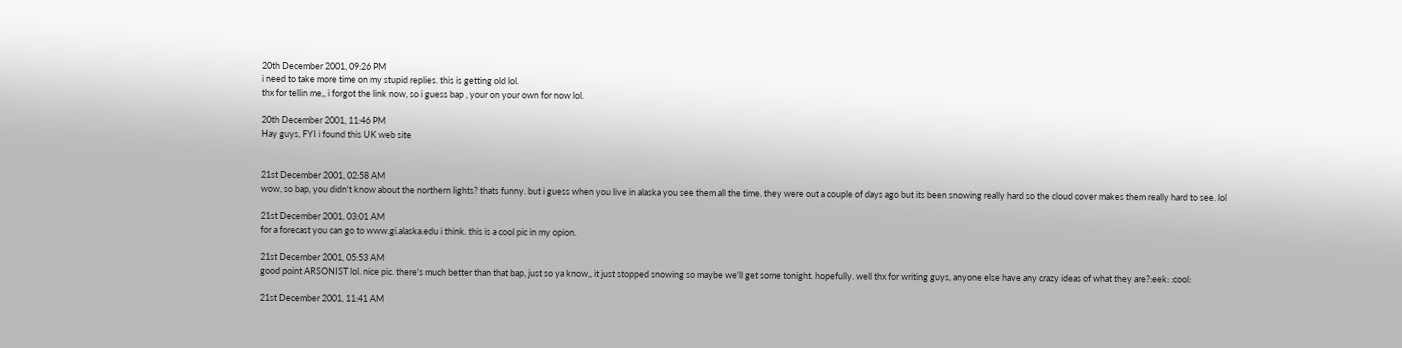20th December 2001, 09:26 PM
i need to take more time on my stupid replies. this is getting old lol.
thx for tellin me,, i forgot the link now, so i guess bap , your on your own for now lol.

20th December 2001, 11:46 PM
Hay guys, FYI i found this UK web site


21st December 2001, 02:58 AM
wow, so bap, you didn't know about the northern lights? thats funny. but i guess when you live in alaska you see them all the time. they were out a couple of days ago but its been snowing really hard so the cloud cover makes them really hard to see. lol

21st December 2001, 03:01 AM
for a forecast you can go to www.gi.alaska.edu i think. this is a cool pic in my opion.

21st December 2001, 05:53 AM
good point ARSONIST lol. nice pic. there's much better than that bap, just so ya know,, it just stopped snowing so maybe we'll get some tonight. hopefully. well thx for writing guys, anyone else have any crazy ideas of what they are?:eek: :cool:

21st December 2001, 11:41 AM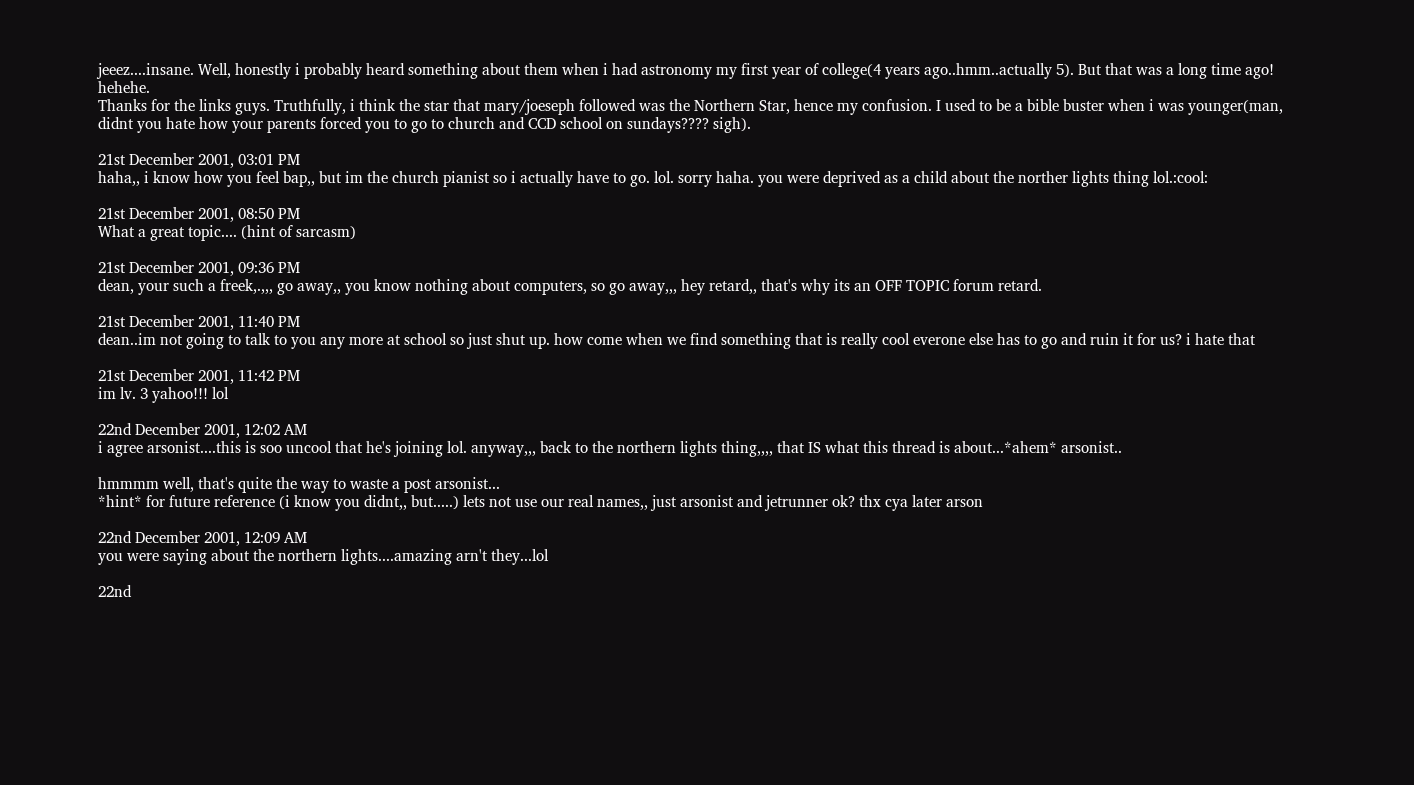jeeez....insane. Well, honestly i probably heard something about them when i had astronomy my first year of college(4 years ago..hmm..actually 5). But that was a long time ago! hehehe.
Thanks for the links guys. Truthfully, i think the star that mary/joeseph followed was the Northern Star, hence my confusion. I used to be a bible buster when i was younger(man, didnt you hate how your parents forced you to go to church and CCD school on sundays???? sigh).

21st December 2001, 03:01 PM
haha,, i know how you feel bap,, but im the church pianist so i actually have to go. lol. sorry haha. you were deprived as a child about the norther lights thing lol.:cool:

21st December 2001, 08:50 PM
What a great topic.... (hint of sarcasm)

21st December 2001, 09:36 PM
dean, your such a freek,.,,, go away,, you know nothing about computers, so go away,,, hey retard,, that's why its an OFF TOPIC forum retard.

21st December 2001, 11:40 PM
dean..im not going to talk to you any more at school so just shut up. how come when we find something that is really cool everone else has to go and ruin it for us? i hate that

21st December 2001, 11:42 PM
im lv. 3 yahoo!!! lol

22nd December 2001, 12:02 AM
i agree arsonist....this is soo uncool that he's joining lol. anyway,,, back to the northern lights thing,,,, that IS what this thread is about...*ahem* arsonist..

hmmmm well, that's quite the way to waste a post arsonist...
*hint* for future reference (i know you didnt,, but.....) lets not use our real names,, just arsonist and jetrunner ok? thx cya later arson

22nd December 2001, 12:09 AM
you were saying about the northern lights....amazing arn't they...lol

22nd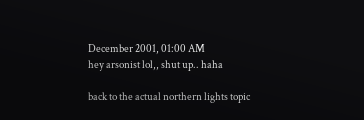December 2001, 01:00 AM
hey arsonist lol,, shut up.. haha

back to the actual northern lights topic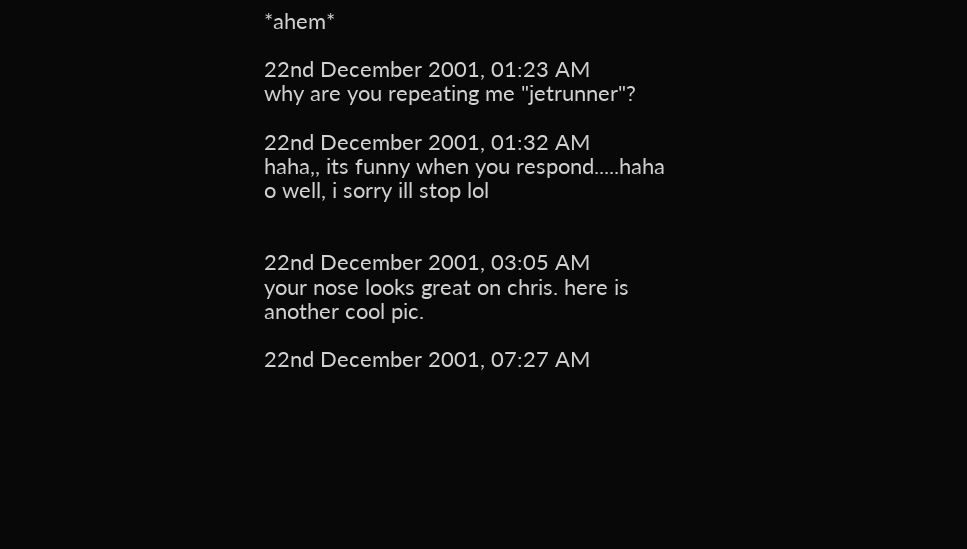*ahem*

22nd December 2001, 01:23 AM
why are you repeating me "jetrunner"?

22nd December 2001, 01:32 AM
haha,, its funny when you respond.....haha
o well, i sorry ill stop lol


22nd December 2001, 03:05 AM
your nose looks great on chris. here is another cool pic.

22nd December 2001, 07:27 AM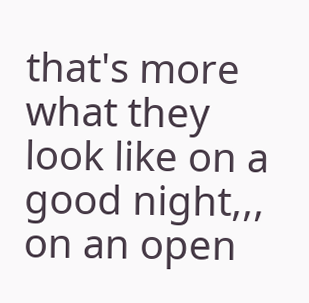that's more what they look like on a good night,,, on an open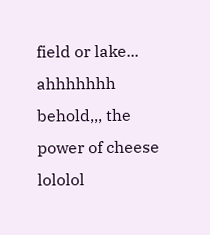field or lake... ahhhhhhh behold,,, the power of cheese lololol